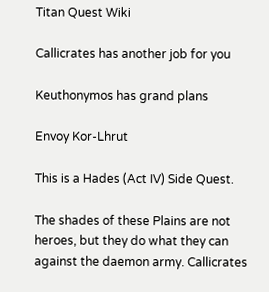Titan Quest Wiki

Callicrates has another job for you

Keuthonymos has grand plans

Envoy Kor-Lhrut

This is a Hades (Act IV) Side Quest.

The shades of these Plains are not heroes, but they do what they can against the daemon army. Callicrates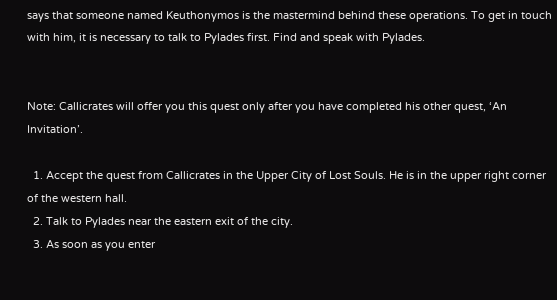says that someone named Keuthonymos is the mastermind behind these operations. To get in touch with him, it is necessary to talk to Pylades first. Find and speak with Pylades.


Note: Callicrates will offer you this quest only after you have completed his other quest, ‘An Invitation’.

  1. Accept the quest from Callicrates in the Upper City of Lost Souls. He is in the upper right corner of the western hall.
  2. Talk to Pylades near the eastern exit of the city.
  3. As soon as you enter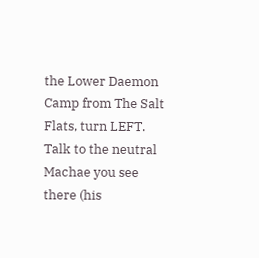the Lower Daemon Camp from The Salt Flats, turn LEFT. Talk to the neutral Machae you see there (his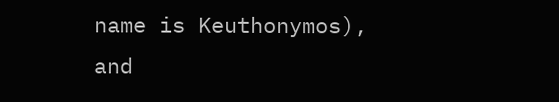name is Keuthonymos), and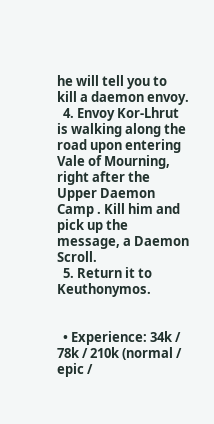he will tell you to kill a daemon envoy.
  4. Envoy Kor-Lhrut is walking along the road upon entering Vale of Mourning, right after the Upper Daemon Camp . Kill him and pick up the message, a Daemon Scroll.
  5. Return it to Keuthonymos.


  • Experience: 34k / 78k / 210k (normal / epic /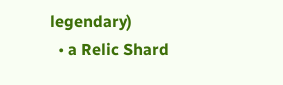legendary)
  • a Relic Shard